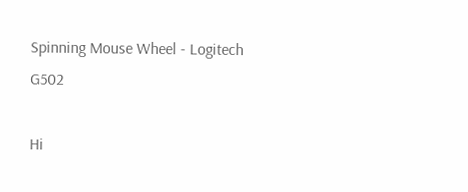Spinning Mouse Wheel - Logitech G502

Hi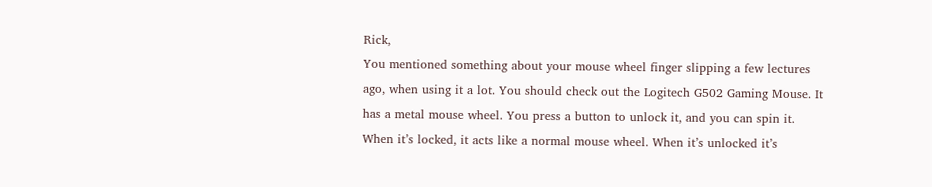Rick,
You mentioned something about your mouse wheel finger slipping a few lectures ago, when using it a lot. You should check out the Logitech G502 Gaming Mouse. It has a metal mouse wheel. You press a button to unlock it, and you can spin it. When it’s locked, it acts like a normal mouse wheel. When it’s unlocked it’s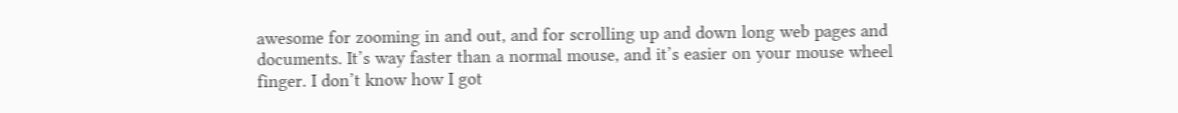awesome for zooming in and out, and for scrolling up and down long web pages and documents. It’s way faster than a normal mouse, and it’s easier on your mouse wheel finger. I don’t know how I got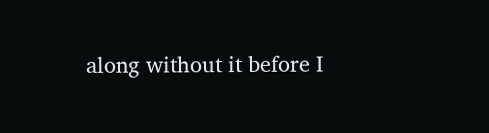along without it before I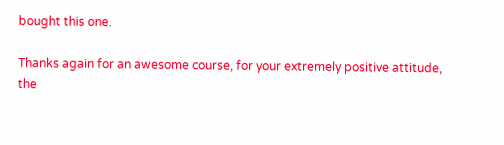bought this one.

Thanks again for an awesome course, for your extremely positive attitude, the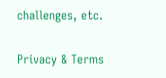challenges, etc.

Privacy & Terms